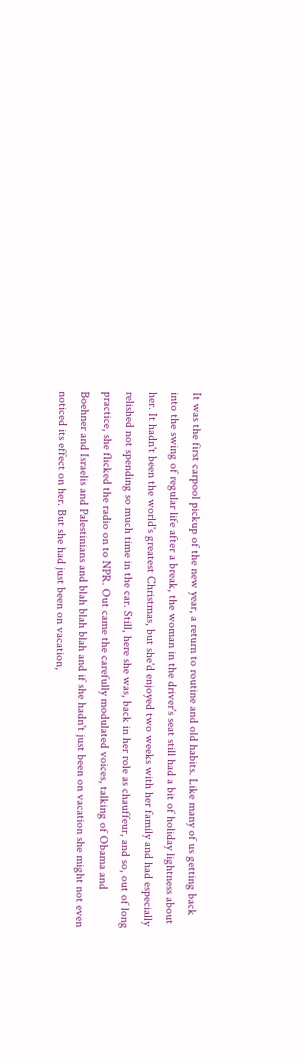It was the first carpool pickup of the new year, a return to routine and old habits. Like many of us getting back into the swing of regular life after a break, the woman in the driver's seat still had a bit of holiday lightness about her. It hadn't been the world's greatest Christmas, but she'd enjoyed two weeks with her family and had especially relished not spending so much time in the car. Still, here she was, back in her role as chauffeur, and so, out of long practice, she flicked the radio on to NPR. Out came the carefully modulated voices, talking of Obama and Boehner and Israelis and Palestinians and blah blah blah and if she hadn't just been on vacation she might not even noticed its effect on her. But she had just been on vacation,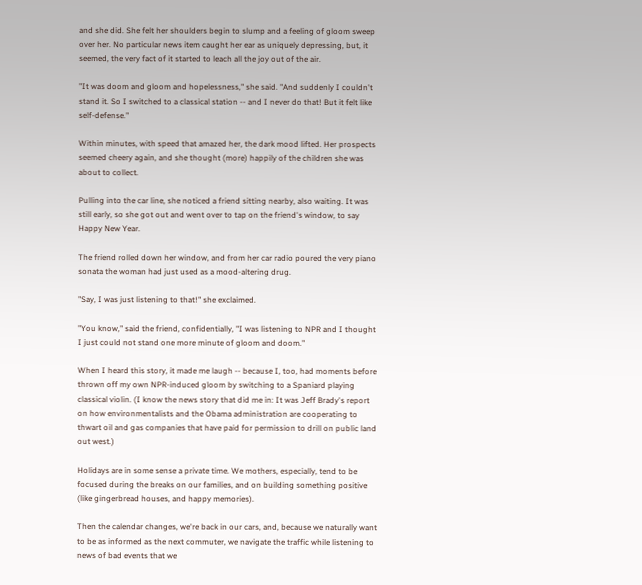and she did. She felt her shoulders begin to slump and a feeling of gloom sweep over her. No particular news item caught her ear as uniquely depressing, but, it seemed, the very fact of it started to leach all the joy out of the air.

"It was doom and gloom and hopelessness," she said. "And suddenly I couldn't stand it. So I switched to a classical station -- and I never do that! But it felt like self-defense."

Within minutes, with speed that amazed her, the dark mood lifted. Her prospects seemed cheery again, and she thought (more) happily of the children she was about to collect.

Pulling into the car line, she noticed a friend sitting nearby, also waiting. It was still early, so she got out and went over to tap on the friend's window, to say Happy New Year.

The friend rolled down her window, and from her car radio poured the very piano sonata the woman had just used as a mood-altering drug.

"Say, I was just listening to that!" she exclaimed.

"You know," said the friend, confidentially, "I was listening to NPR and I thought I just could not stand one more minute of gloom and doom."

When I heard this story, it made me laugh -- because I, too, had moments before thrown off my own NPR-induced gloom by switching to a Spaniard playing classical violin. (I know the news story that did me in: It was Jeff Brady's report on how environmentalists and the Obama administration are cooperating to thwart oil and gas companies that have paid for permission to drill on public land out west.)

Holidays are in some sense a private time. We mothers, especially, tend to be focused during the breaks on our families, and on building something positive (like gingerbread houses, and happy memories).

Then the calendar changes, we're back in our cars, and, because we naturally want to be as informed as the next commuter, we navigate the traffic while listening to news of bad events that we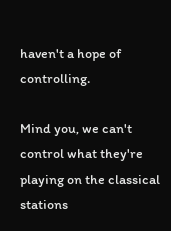haven't a hope of controlling.

Mind you, we can't control what they're playing on the classical stations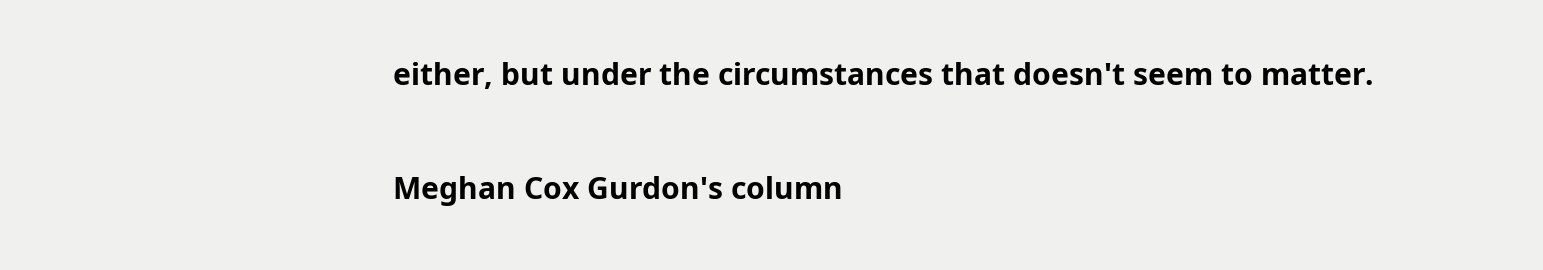either, but under the circumstances that doesn't seem to matter.

Meghan Cox Gurdon's column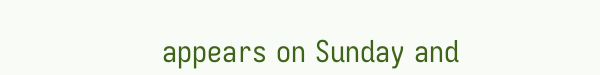appears on Sunday and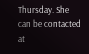Thursday. She can be contacted at